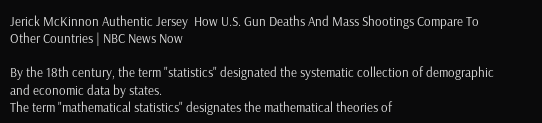Jerick McKinnon Authentic Jersey  How U.S. Gun Deaths And Mass Shootings Compare To Other Countries | NBC News Now

By the 18th century, the term "statistics" designated the systematic collection of demographic and economic data by states.
The term "mathematical statistics" designates the mathematical theories of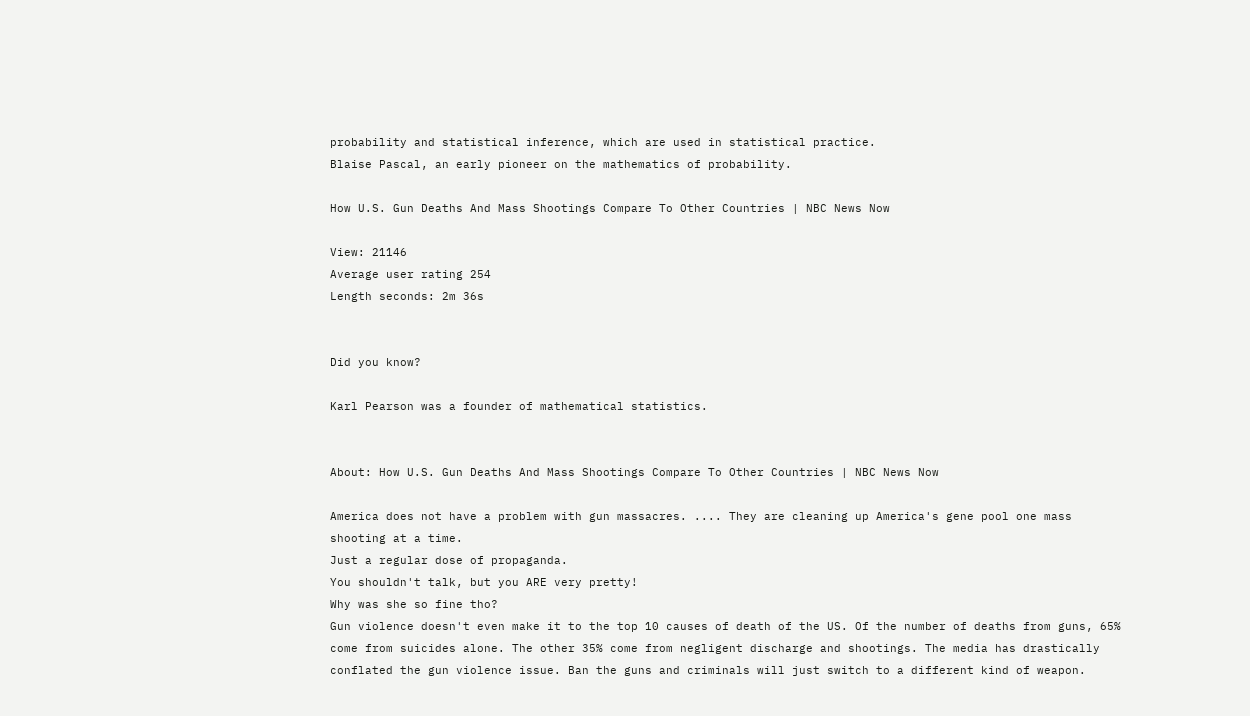probability and statistical inference, which are used in statistical practice.
Blaise Pascal, an early pioneer on the mathematics of probability.

How U.S. Gun Deaths And Mass Shootings Compare To Other Countries | NBC News Now

View: 21146
Average user rating 254
Length seconds: 2m 36s


Did you know?

Karl Pearson was a founder of mathematical statistics.


About: How U.S. Gun Deaths And Mass Shootings Compare To Other Countries | NBC News Now

America does not have a problem with gun massacres. .... They are cleaning up America's gene pool one mass shooting at a time.
Just a regular dose of propaganda.
You shouldn't talk, but you ARE very pretty!
Why was she so fine tho?
Gun violence doesn't even make it to the top 10 causes of death of the US. Of the number of deaths from guns, 65% come from suicides alone. The other 35% come from negligent discharge and shootings. The media has drastically conflated the gun violence issue. Ban the guns and criminals will just switch to a different kind of weapon.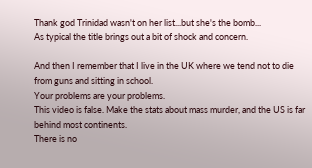Thank god Trinidad wasn't on her list...but she's the bomb...
As typical the title brings out a bit of shock and concern.

And then I remember that I live in the UK where we tend not to die from guns and sitting in school.
Your problems are your problems.
This video is false. Make the stats about mass murder, and the US is far behind most continents.
There is no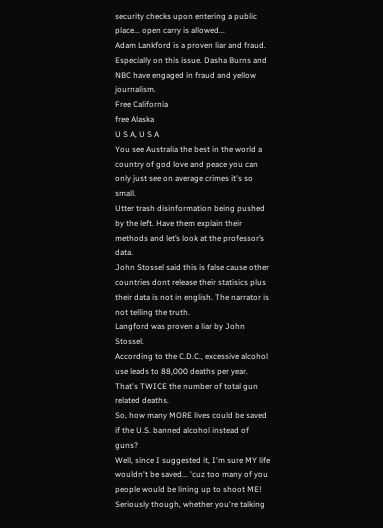security checks upon entering a public place... open carry is allowed...
Adam Lankford is a proven liar and fraud. Especially on this issue. Dasha Burns and NBC have engaged in fraud and yellow journalism.
Free California
free Alaska
U S A, U S A
You see Australia the best in the world a country of god love and peace you can only just see on average crimes it's so small.
Utter trash disinformation being pushed by the left. Have them explain their methods and let’s look at the professor’s data.
John Stossel said this is false cause other countries dont release their statisics plus their data is not in english. The narrator is not telling the truth.
Langford was proven a liar by John Stossel.
According to the C.D.C., excessive alcohol use leads to 88,000 deaths per year. That's TWICE the number of total gun related deaths.
So, how many MORE lives could be saved if the U.S. banned alcohol instead of guns?
Well, since I suggested it, I'm sure MY life wouldn't be saved... 'cuz too many of you people would be lining up to shoot ME!
Seriously though, whether you're talking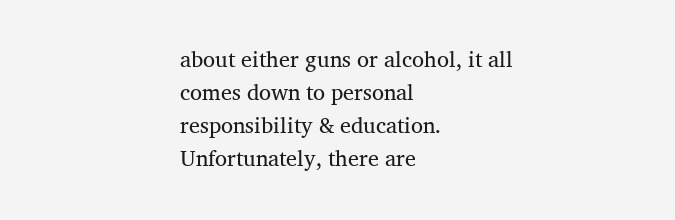about either guns or alcohol, it all comes down to personal responsibility & education.
Unfortunately, there are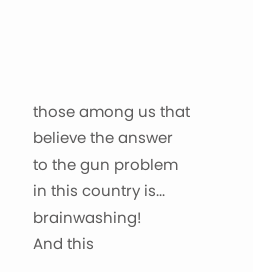those among us that believe the answer to the gun problem in this country is... brainwashing!
And this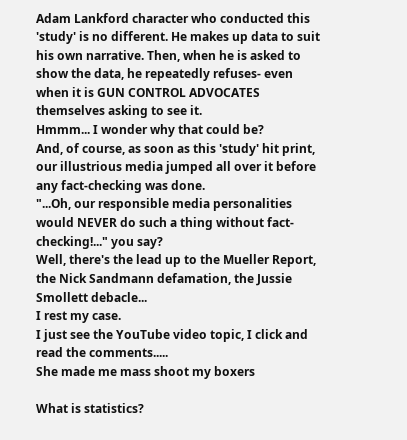Adam Lankford character who conducted this 'study' is no different. He makes up data to suit his own narrative. Then, when he is asked to show the data, he repeatedly refuses- even when it is GUN CONTROL ADVOCATES themselves asking to see it.
Hmmm... I wonder why that could be?
And, of course, as soon as this 'study' hit print, our illustrious media jumped all over it before any fact-checking was done.
"...Oh, our responsible media personalities would NEVER do such a thing without fact-checking!..." you say?
Well, there's the lead up to the Mueller Report, the Nick Sandmann defamation, the Jussie Smollett debacle...
I rest my case.
I just see the YouTube video topic, I click and read the comments.....
She made me mass shoot my boxers

What is statistics?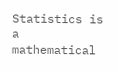Statistics is a mathematical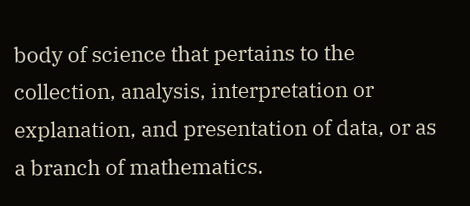body of science that pertains to the collection, analysis, interpretation or explanation, and presentation of data, or as a branch of mathematics.